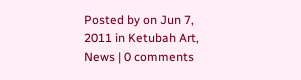Posted by on Jun 7, 2011 in Ketubah Art, News | 0 comments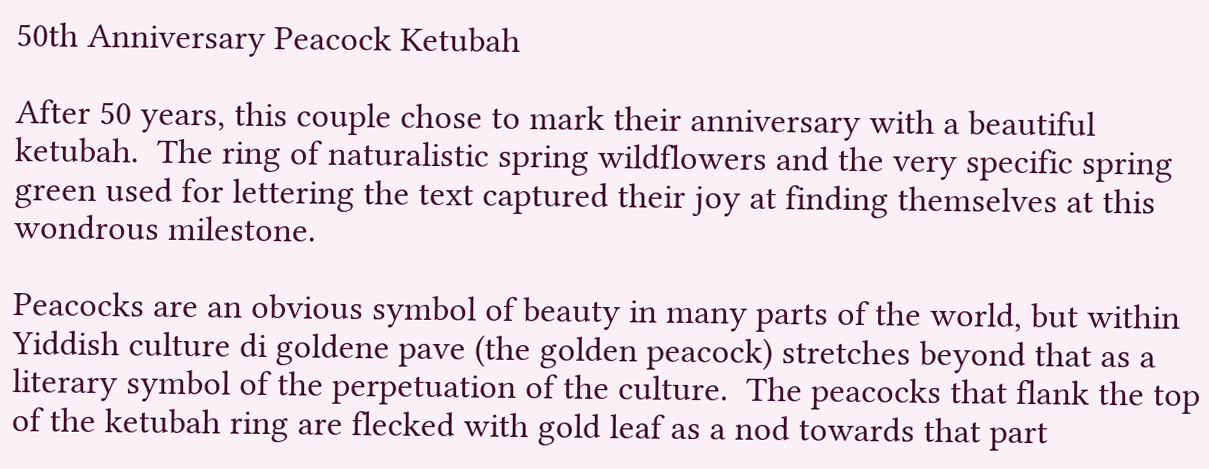50th Anniversary Peacock Ketubah

After 50 years, this couple chose to mark their anniversary with a beautiful ketubah.  The ring of naturalistic spring wildflowers and the very specific spring green used for lettering the text captured their joy at finding themselves at this wondrous milestone.

Peacocks are an obvious symbol of beauty in many parts of the world, but within Yiddish culture di goldene pave (the golden peacock) stretches beyond that as a literary symbol of the perpetuation of the culture.  The peacocks that flank the top of the ketubah ring are flecked with gold leaf as a nod towards that part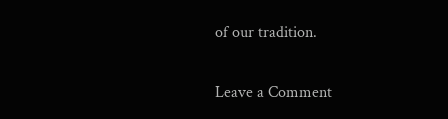of our tradition.

Leave a Comment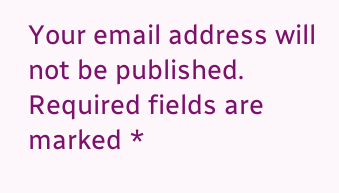Your email address will not be published. Required fields are marked *